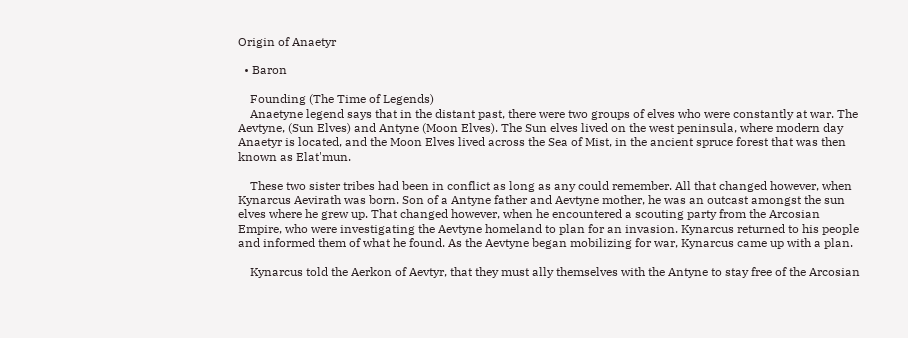Origin of Anaetyr

  • Baron

    Founding (The Time of Legends)
    Anaetyne legend says that in the distant past, there were two groups of elves who were constantly at war. The Aevtyne, (Sun Elves) and Antyne (Moon Elves). The Sun elves lived on the west peninsula, where modern day Anaetyr is located, and the Moon Elves lived across the Sea of Mist, in the ancient spruce forest that was then known as Elat'mun.

    These two sister tribes had been in conflict as long as any could remember. All that changed however, when Kynarcus Aevirath was born. Son of a Antyne father and Aevtyne mother, he was an outcast amongst the sun elves where he grew up. That changed however, when he encountered a scouting party from the Arcosian Empire, who were investigating the Aevtyne homeland to plan for an invasion. Kynarcus returned to his people and informed them of what he found. As the Aevtyne began mobilizing for war, Kynarcus came up with a plan.

    Kynarcus told the Aerkon of Aevtyr, that they must ally themselves with the Antyne to stay free of the Arcosian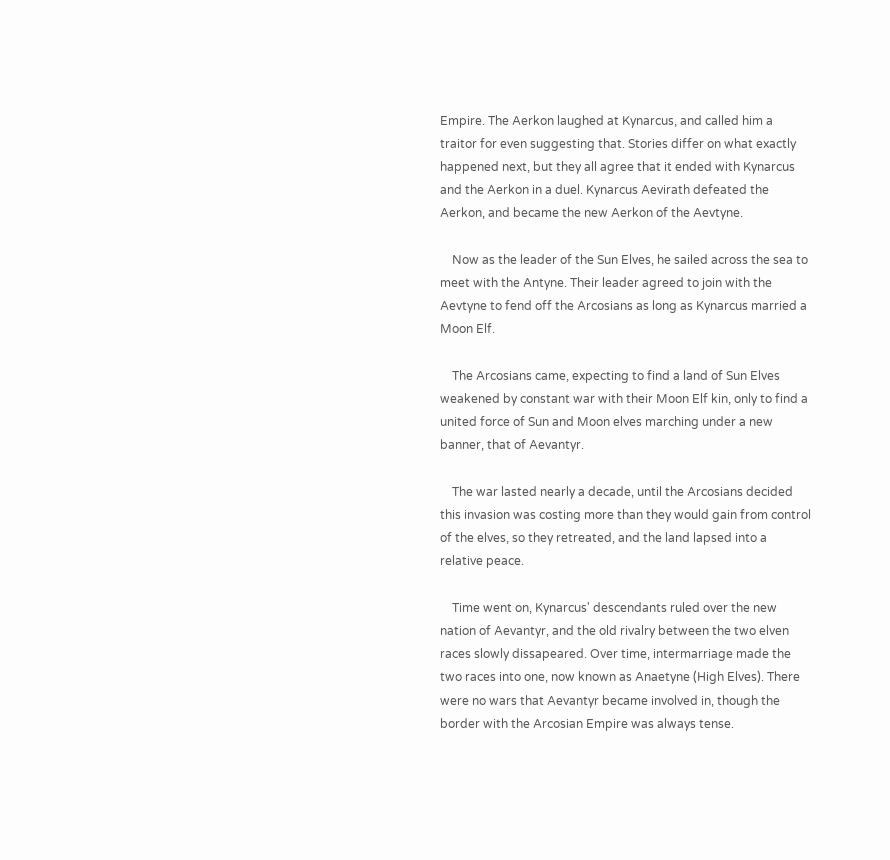Empire. The Aerkon laughed at Kynarcus, and called him a traitor for even suggesting that. Stories differ on what exactly happened next, but they all agree that it ended with Kynarcus and the Aerkon in a duel. Kynarcus Aevirath defeated the Aerkon, and became the new Aerkon of the Aevtyne.

    Now as the leader of the Sun Elves, he sailed across the sea to meet with the Antyne. Their leader agreed to join with the Aevtyne to fend off the Arcosians as long as Kynarcus married a Moon Elf.

    The Arcosians came, expecting to find a land of Sun Elves weakened by constant war with their Moon Elf kin, only to find a united force of Sun and Moon elves marching under a new banner, that of Aevantyr.

    The war lasted nearly a decade, until the Arcosians decided this invasion was costing more than they would gain from control of the elves, so they retreated, and the land lapsed into a relative peace.

    Time went on, Kynarcus' descendants ruled over the new nation of Aevantyr, and the old rivalry between the two elven races slowly dissapeared. Over time, intermarriage made the two races into one, now known as Anaetyne (High Elves). There were no wars that Aevantyr became involved in, though the border with the Arcosian Empire was always tense.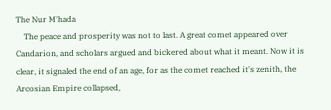The Nur M'hada
    The peace and prosperity was not to last. A great comet appeared over Candarion, and scholars argued and bickered about what it meant. Now it is clear, it signaled the end of an age, for as the comet reached it's zenith, the Arcosian Empire collapsed,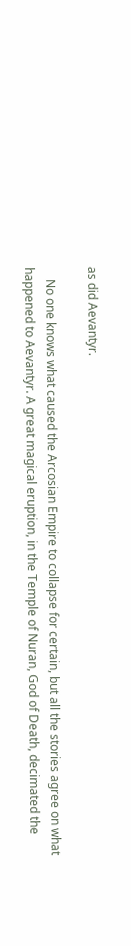as did Aevantyr.

    No one knows what caused the Arcosian Empire to collapse for certain, but all the stories agree on what happened to Aevantyr. A great magical eruption, in the Temple of Nuran, God of Death, decimated the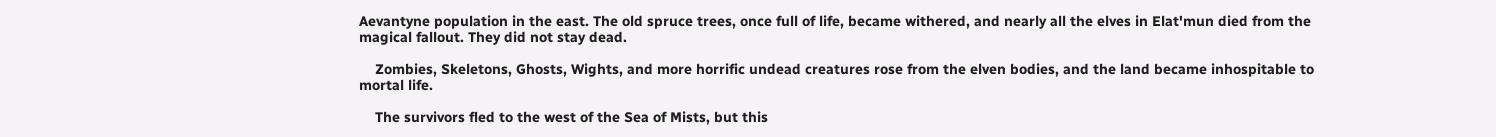Aevantyne population in the east. The old spruce trees, once full of life, became withered, and nearly all the elves in Elat'mun died from the magical fallout. They did not stay dead.

    Zombies, Skeletons, Ghosts, Wights, and more horrific undead creatures rose from the elven bodies, and the land became inhospitable to mortal life.

    The survivors fled to the west of the Sea of Mists, but this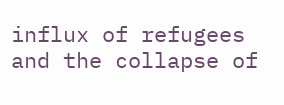influx of refugees and the collapse of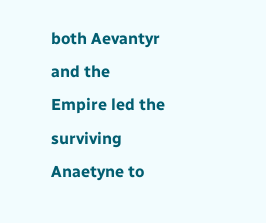both Aevantyr and the Empire led the surviving Anaetyne to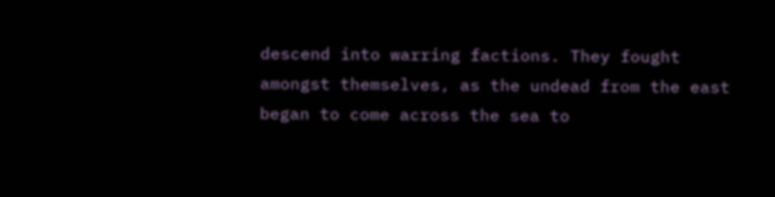descend into warring factions. They fought amongst themselves, as the undead from the east began to come across the sea to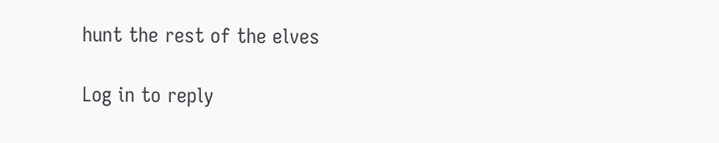hunt the rest of the elves

Log in to reply